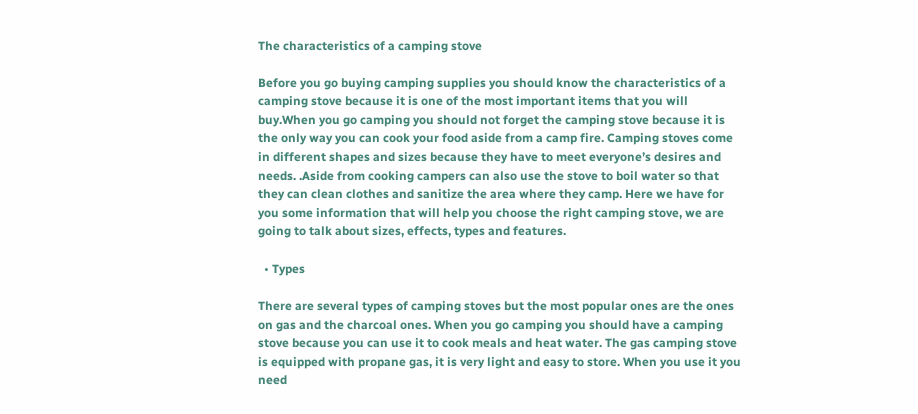The characteristics of a camping stove

Before you go buying camping supplies you should know the characteristics of a camping stove because it is one of the most important items that you will buy.When you go camping you should not forget the camping stove because it is the only way you can cook your food aside from a camp fire. Camping stoves come in different shapes and sizes because they have to meet everyone’s desires and needs. .Aside from cooking campers can also use the stove to boil water so that they can clean clothes and sanitize the area where they camp. Here we have for you some information that will help you choose the right camping stove, we are going to talk about sizes, effects, types and features.

  • Types

There are several types of camping stoves but the most popular ones are the ones on gas and the charcoal ones. When you go camping you should have a camping stove because you can use it to cook meals and heat water. The gas camping stove is equipped with propane gas, it is very light and easy to store. When you use it you need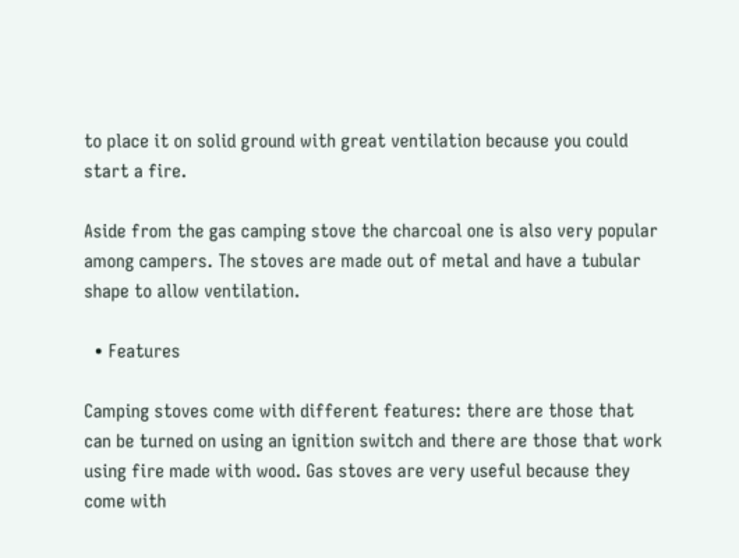to place it on solid ground with great ventilation because you could start a fire.

Aside from the gas camping stove the charcoal one is also very popular among campers. The stoves are made out of metal and have a tubular shape to allow ventilation.

  • Features

Camping stoves come with different features: there are those that can be turned on using an ignition switch and there are those that work using fire made with wood. Gas stoves are very useful because they come with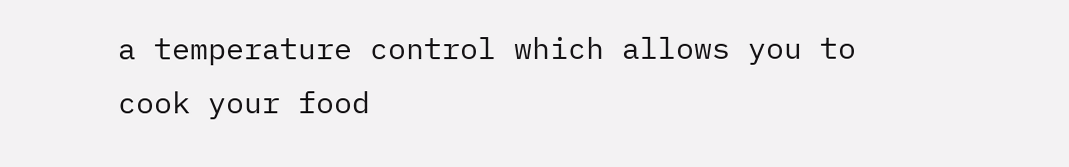a temperature control which allows you to cook your food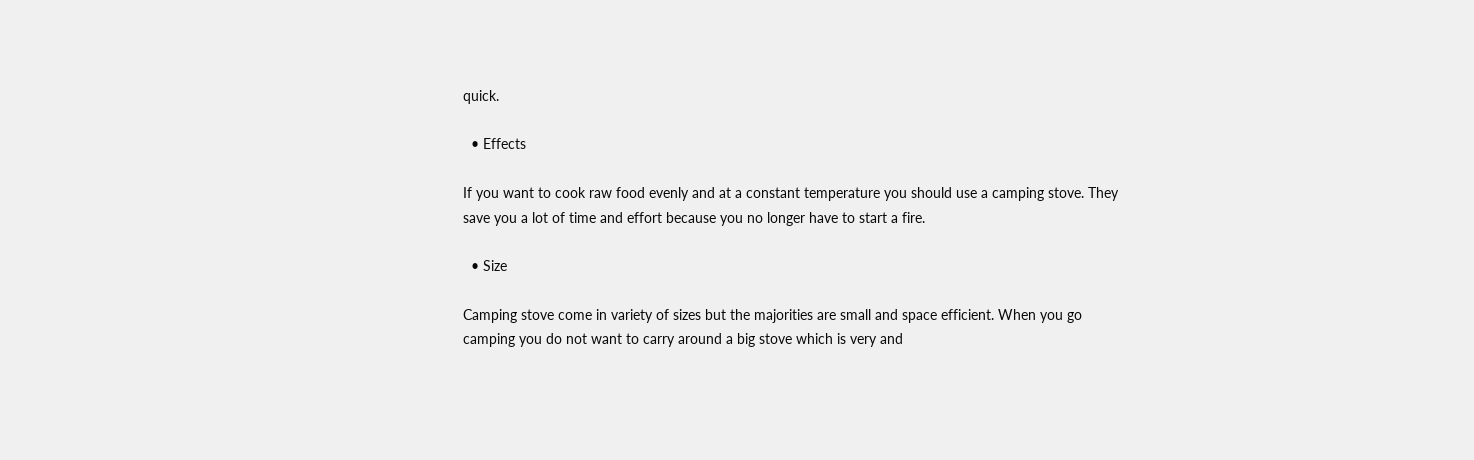quick.

  • Effects

If you want to cook raw food evenly and at a constant temperature you should use a camping stove. They save you a lot of time and effort because you no longer have to start a fire.

  • Size

Camping stove come in variety of sizes but the majorities are small and space efficient. When you go camping you do not want to carry around a big stove which is very and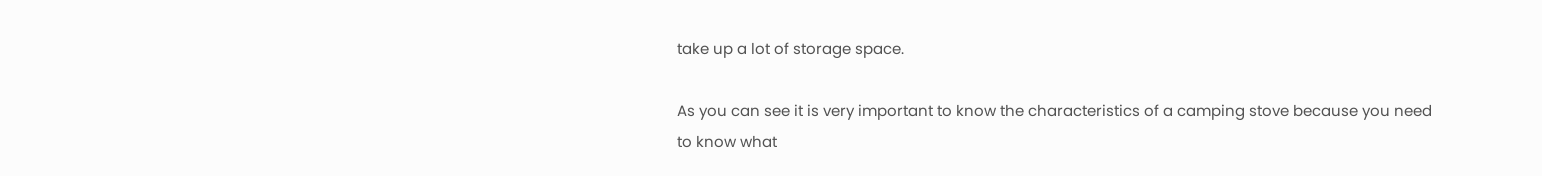take up a lot of storage space.

As you can see it is very important to know the characteristics of a camping stove because you need to know what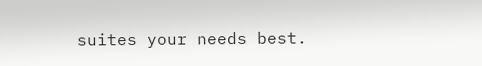suites your needs best.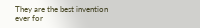They are the best invention ever for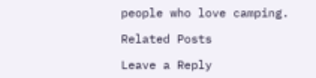people who love camping.

Related Posts

Leave a Reply